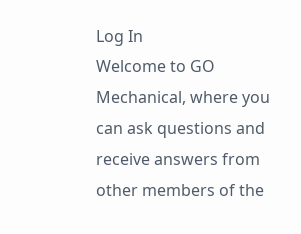Log In
Welcome to GO Mechanical, where you can ask questions and receive answers from other members of the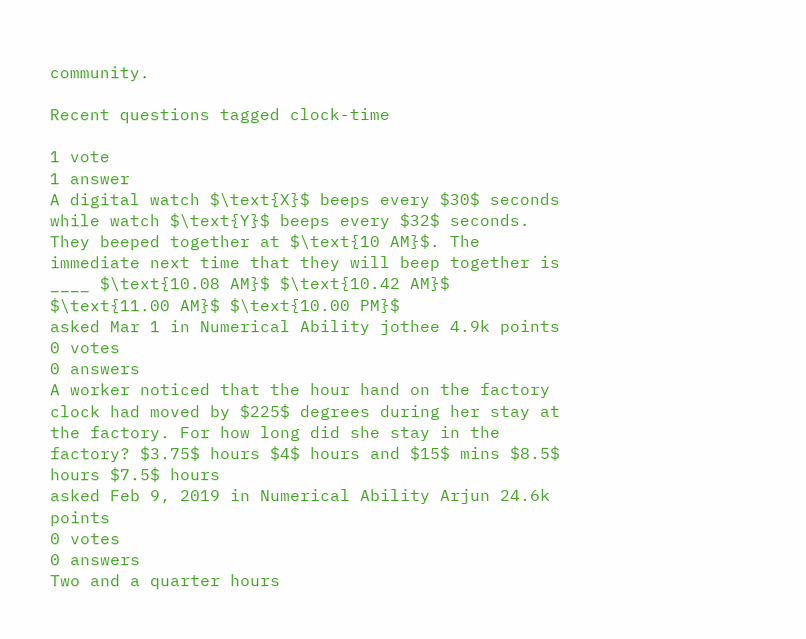community.

Recent questions tagged clock-time

1 vote
1 answer
A digital watch $\text{X}$ beeps every $30$ seconds while watch $\text{Y}$ beeps every $32$ seconds. They beeped together at $\text{10 AM}$. The immediate next time that they will beep together is ____ $\text{10.08 AM}$ $\text{10.42 AM}$ $\text{11.00 AM}$ $\text{10.00 PM}$
asked Mar 1 in Numerical Ability jothee 4.9k points
0 votes
0 answers
A worker noticed that the hour hand on the factory clock had moved by $225$ degrees during her stay at the factory. For how long did she stay in the factory? $3.75$ hours $4$ hours and $15$ mins $8.5$ hours $7.5$ hours
asked Feb 9, 2019 in Numerical Ability Arjun 24.6k points
0 votes
0 answers
Two and a quarter hours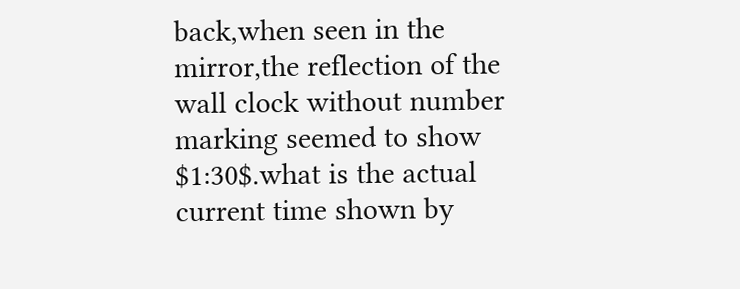back,when seen in the mirror,the reflection of the wall clock without number marking seemed to show $1:30$.what is the actual current time shown by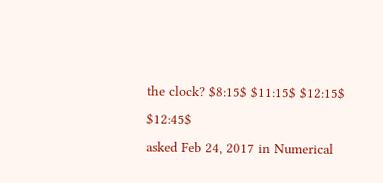the clock? $8:15$ $11:15$ $12:15$ $12:45$
asked Feb 24, 2017 in Numerical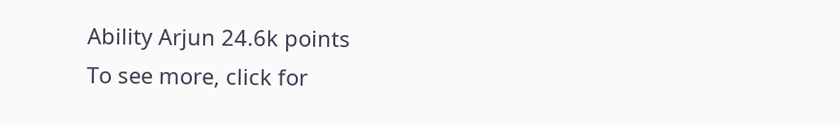Ability Arjun 24.6k points
To see more, click for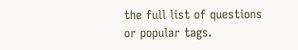the full list of questions or popular tags.